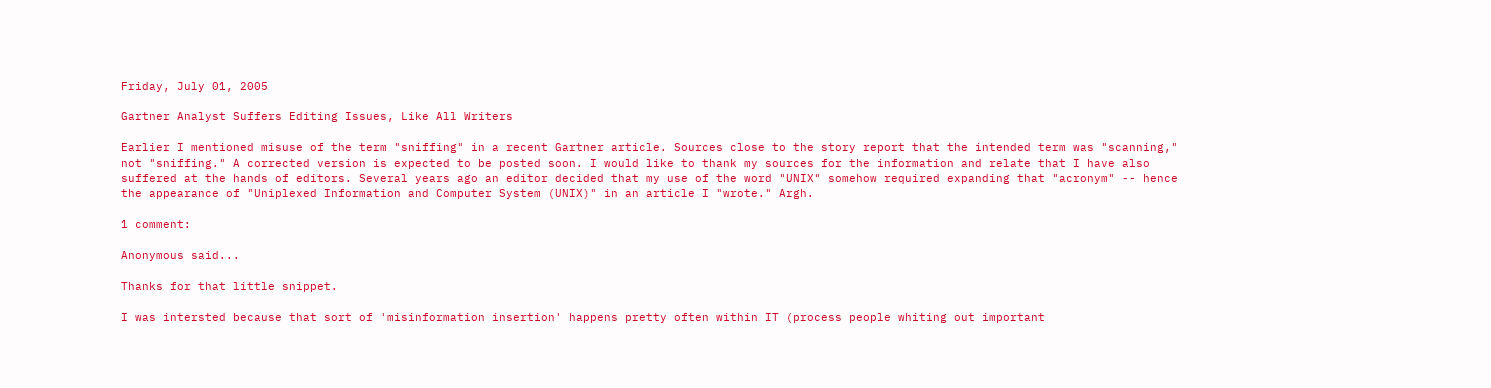Friday, July 01, 2005

Gartner Analyst Suffers Editing Issues, Like All Writers

Earlier I mentioned misuse of the term "sniffing" in a recent Gartner article. Sources close to the story report that the intended term was "scanning," not "sniffing." A corrected version is expected to be posted soon. I would like to thank my sources for the information and relate that I have also suffered at the hands of editors. Several years ago an editor decided that my use of the word "UNIX" somehow required expanding that "acronym" -- hence the appearance of "Uniplexed Information and Computer System (UNIX)" in an article I "wrote." Argh.

1 comment:

Anonymous said...

Thanks for that little snippet.

I was intersted because that sort of 'misinformation insertion' happens pretty often within IT (process people whiting out important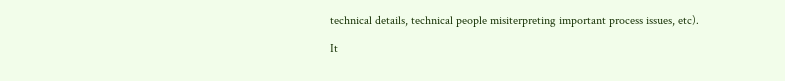technical details, technical people misiterpreting important process issues, etc).

It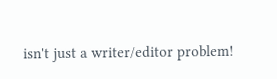isn't just a writer/editor problem!